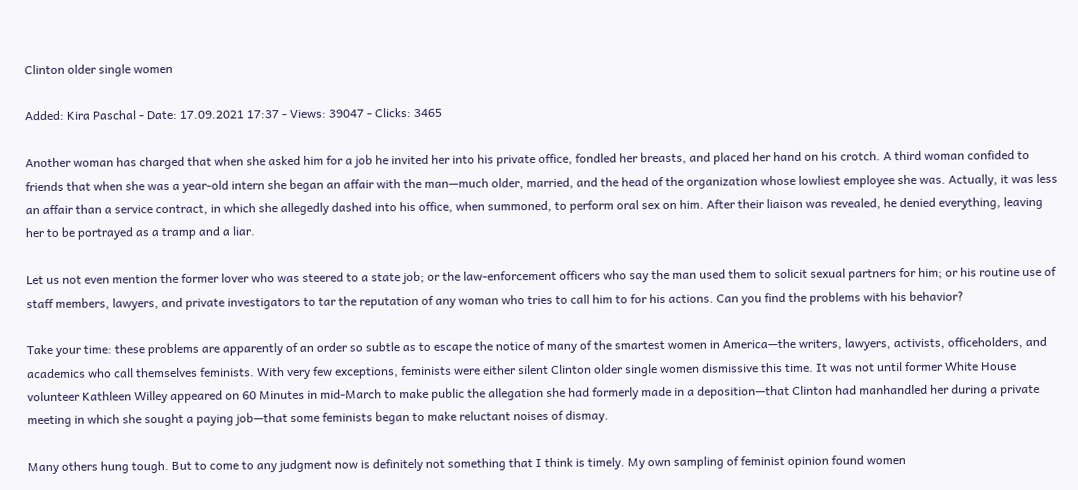Clinton older single women

Added: Kira Paschal - Date: 17.09.2021 17:37 - Views: 39047 - Clicks: 3465

Another woman has charged that when she asked him for a job he invited her into his private office, fondled her breasts, and placed her hand on his crotch. A third woman confided to friends that when she was a year-old intern she began an affair with the man—much older, married, and the head of the organization whose lowliest employee she was. Actually, it was less an affair than a service contract, in which she allegedly dashed into his office, when summoned, to perform oral sex on him. After their liaison was revealed, he denied everything, leaving her to be portrayed as a tramp and a liar.

Let us not even mention the former lover who was steered to a state job; or the law-enforcement officers who say the man used them to solicit sexual partners for him; or his routine use of staff members, lawyers, and private investigators to tar the reputation of any woman who tries to call him to for his actions. Can you find the problems with his behavior?

Take your time: these problems are apparently of an order so subtle as to escape the notice of many of the smartest women in America—the writers, lawyers, activists, officeholders, and academics who call themselves feminists. With very few exceptions, feminists were either silent Clinton older single women dismissive this time. It was not until former White House volunteer Kathleen Willey appeared on 60 Minutes in mid-March to make public the allegation she had formerly made in a deposition—that Clinton had manhandled her during a private meeting in which she sought a paying job—that some feminists began to make reluctant noises of dismay.

Many others hung tough. But to come to any judgment now is definitely not something that I think is timely. My own sampling of feminist opinion found women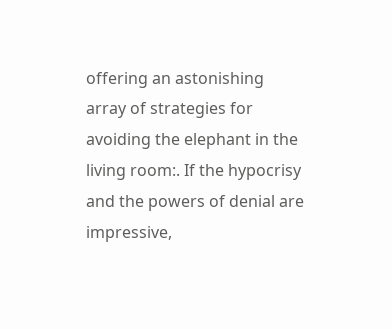offering an astonishing array of strategies for avoiding the elephant in the living room:. If the hypocrisy and the powers of denial are impressive,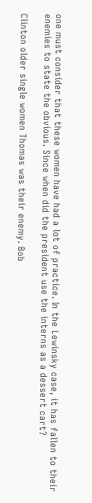one must consider that these women have had a lot of practice. In the Lewinsky case, it has fallen to their enemies to state the obvious. Since when did the president use the interns as a dessert cart?

Clinton older single women Thomas was their enemy. Bob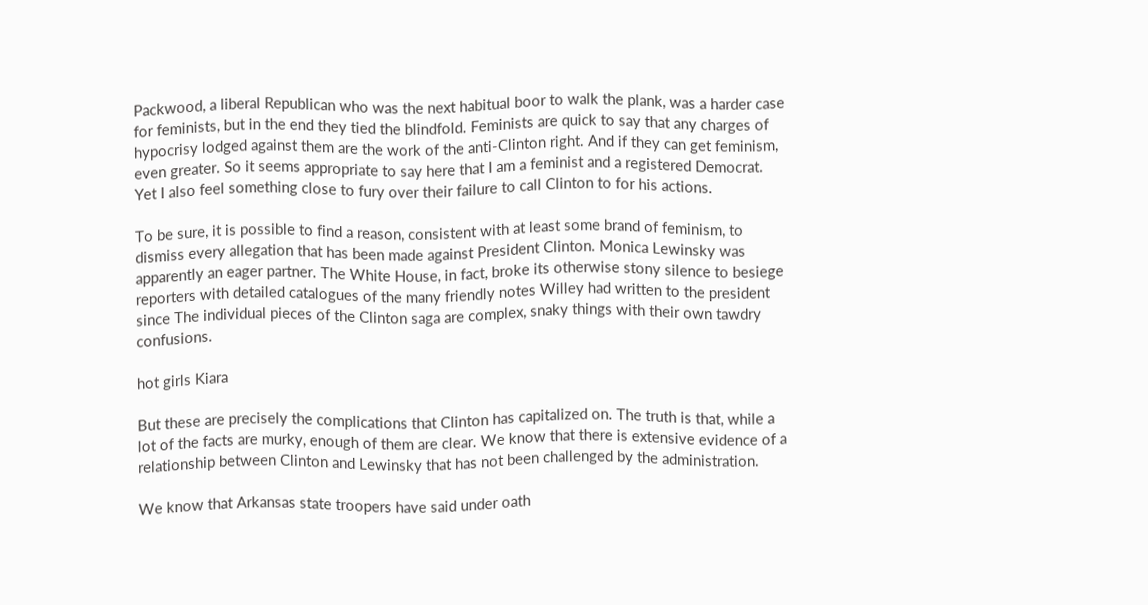Packwood, a liberal Republican who was the next habitual boor to walk the plank, was a harder case for feminists, but in the end they tied the blindfold. Feminists are quick to say that any charges of hypocrisy lodged against them are the work of the anti-Clinton right. And if they can get feminism, even greater. So it seems appropriate to say here that I am a feminist and a registered Democrat. Yet I also feel something close to fury over their failure to call Clinton to for his actions.

To be sure, it is possible to find a reason, consistent with at least some brand of feminism, to dismiss every allegation that has been made against President Clinton. Monica Lewinsky was apparently an eager partner. The White House, in fact, broke its otherwise stony silence to besiege reporters with detailed catalogues of the many friendly notes Willey had written to the president since The individual pieces of the Clinton saga are complex, snaky things with their own tawdry confusions.

hot girls Kiara

But these are precisely the complications that Clinton has capitalized on. The truth is that, while a lot of the facts are murky, enough of them are clear. We know that there is extensive evidence of a relationship between Clinton and Lewinsky that has not been challenged by the administration.

We know that Arkansas state troopers have said under oath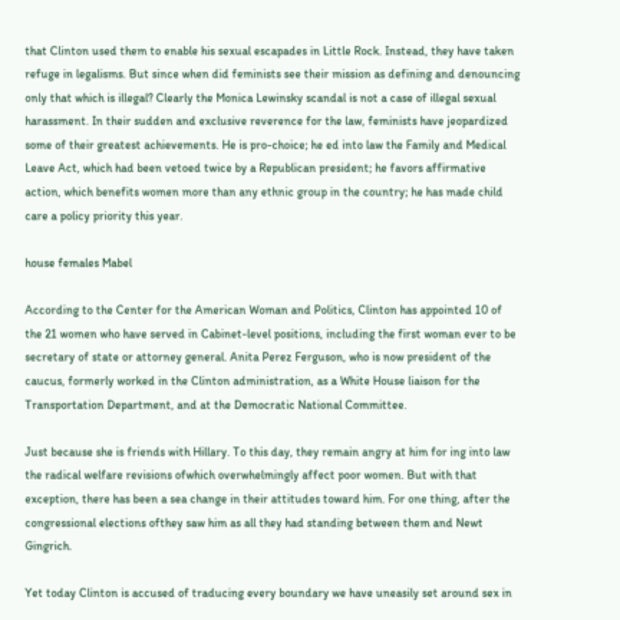that Clinton used them to enable his sexual escapades in Little Rock. Instead, they have taken refuge in legalisms. But since when did feminists see their mission as defining and denouncing only that which is illegal? Clearly the Monica Lewinsky scandal is not a case of illegal sexual harassment. In their sudden and exclusive reverence for the law, feminists have jeopardized some of their greatest achievements. He is pro-choice; he ed into law the Family and Medical Leave Act, which had been vetoed twice by a Republican president; he favors affirmative action, which benefits women more than any ethnic group in the country; he has made child care a policy priority this year.

house females Mabel

According to the Center for the American Woman and Politics, Clinton has appointed 10 of the 21 women who have served in Cabinet-level positions, including the first woman ever to be secretary of state or attorney general. Anita Perez Ferguson, who is now president of the caucus, formerly worked in the Clinton administration, as a White House liaison for the Transportation Department, and at the Democratic National Committee.

Just because she is friends with Hillary. To this day, they remain angry at him for ing into law the radical welfare revisions ofwhich overwhelmingly affect poor women. But with that exception, there has been a sea change in their attitudes toward him. For one thing, after the congressional elections ofthey saw him as all they had standing between them and Newt Gingrich.

Yet today Clinton is accused of traducing every boundary we have uneasily set around sex in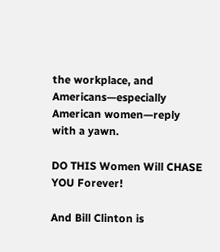the workplace, and Americans—especially American women—reply with a yawn.

DO THIS Women Will CHASE YOU Forever!

And Bill Clinton is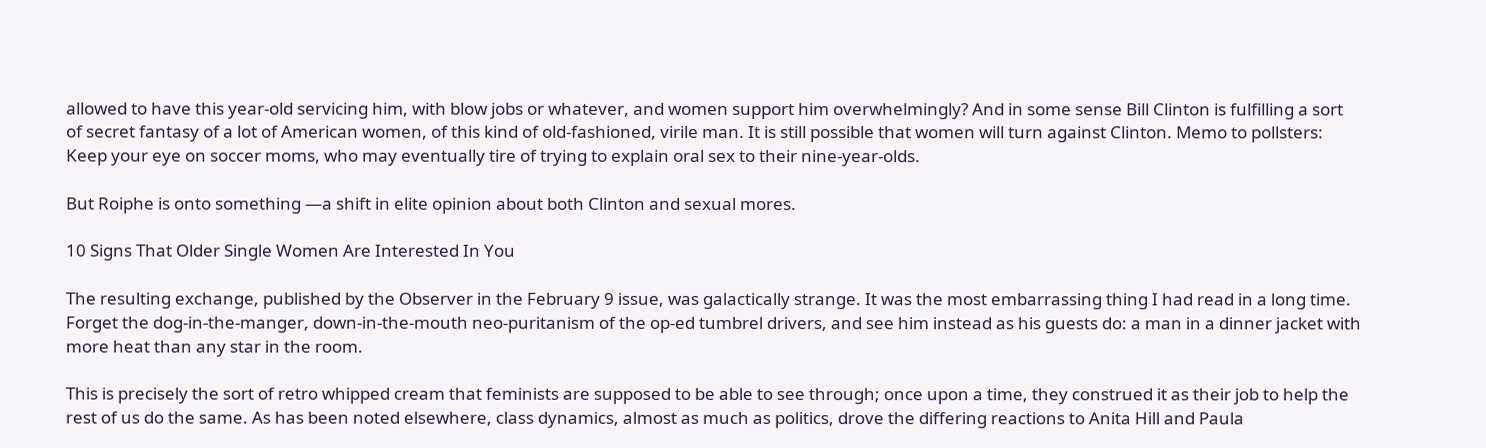allowed to have this year-old servicing him, with blow jobs or whatever, and women support him overwhelmingly? And in some sense Bill Clinton is fulfilling a sort of secret fantasy of a lot of American women, of this kind of old-fashioned, virile man. It is still possible that women will turn against Clinton. Memo to pollsters: Keep your eye on soccer moms, who may eventually tire of trying to explain oral sex to their nine-year-olds.

But Roiphe is onto something —a shift in elite opinion about both Clinton and sexual mores.

10 Signs That Older Single Women Are Interested In You

The resulting exchange, published by the Observer in the February 9 issue, was galactically strange. It was the most embarrassing thing I had read in a long time. Forget the dog-in-the-manger, down-in-the-mouth neo-puritanism of the op-ed tumbrel drivers, and see him instead as his guests do: a man in a dinner jacket with more heat than any star in the room.

This is precisely the sort of retro whipped cream that feminists are supposed to be able to see through; once upon a time, they construed it as their job to help the rest of us do the same. As has been noted elsewhere, class dynamics, almost as much as politics, drove the differing reactions to Anita Hill and Paula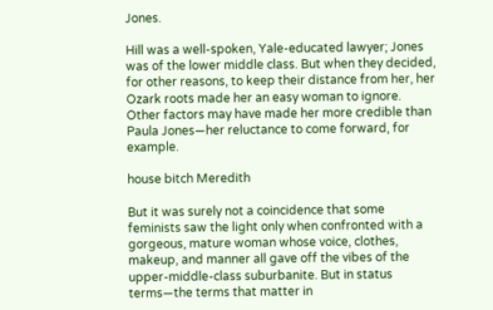Jones.

Hill was a well-spoken, Yale-educated lawyer; Jones was of the lower middle class. But when they decided, for other reasons, to keep their distance from her, her Ozark roots made her an easy woman to ignore. Other factors may have made her more credible than Paula Jones—her reluctance to come forward, for example.

house bitch Meredith

But it was surely not a coincidence that some feminists saw the light only when confronted with a gorgeous, mature woman whose voice, clothes, makeup, and manner all gave off the vibes of the upper-middle-class suburbanite. But in status terms—the terms that matter in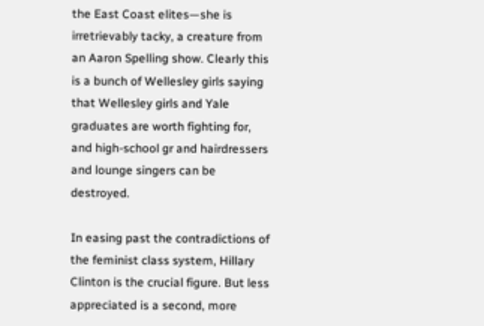the East Coast elites—she is irretrievably tacky, a creature from an Aaron Spelling show. Clearly this is a bunch of Wellesley girls saying that Wellesley girls and Yale graduates are worth fighting for, and high-school gr and hairdressers and lounge singers can be destroyed.

In easing past the contradictions of the feminist class system, Hillary Clinton is the crucial figure. But less appreciated is a second, more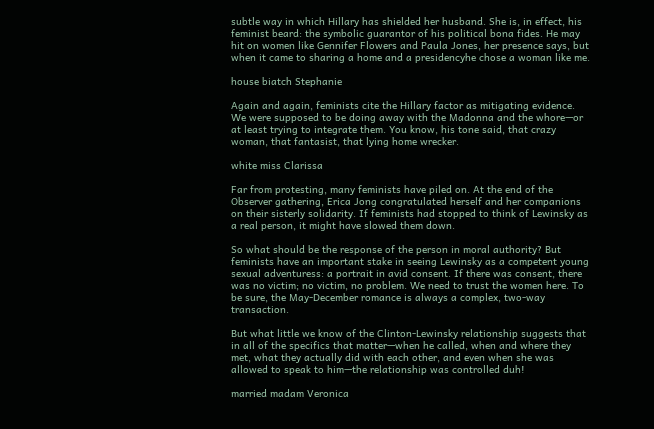subtle way in which Hillary has shielded her husband. She is, in effect, his feminist beard: the symbolic guarantor of his political bona fides. He may hit on women like Gennifer Flowers and Paula Jones, her presence says, but when it came to sharing a home and a presidencyhe chose a woman like me.

house biatch Stephanie

Again and again, feminists cite the Hillary factor as mitigating evidence. We were supposed to be doing away with the Madonna and the whore—or at least trying to integrate them. You know, his tone said, that crazy woman, that fantasist, that lying home wrecker.

white miss Clarissa

Far from protesting, many feminists have piled on. At the end of the Observer gathering, Erica Jong congratulated herself and her companions on their sisterly solidarity. If feminists had stopped to think of Lewinsky as a real person, it might have slowed them down.

So what should be the response of the person in moral authority? But feminists have an important stake in seeing Lewinsky as a competent young sexual adventuress: a portrait in avid consent. If there was consent, there was no victim; no victim, no problem. We need to trust the women here. To be sure, the May-December romance is always a complex, two-way transaction.

But what little we know of the Clinton-Lewinsky relationship suggests that in all of the specifics that matter—when he called, when and where they met, what they actually did with each other, and even when she was allowed to speak to him—the relationship was controlled duh!

married madam Veronica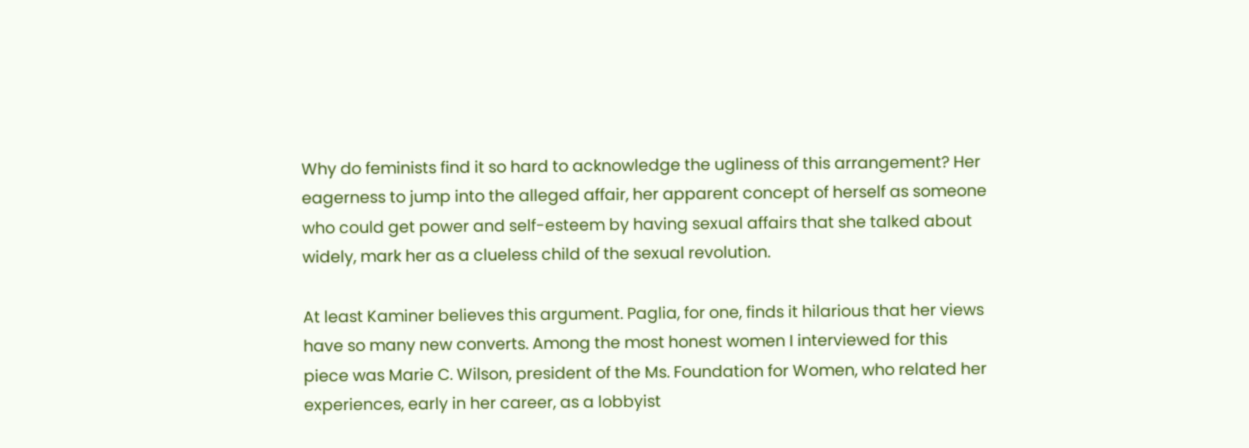Why do feminists find it so hard to acknowledge the ugliness of this arrangement? Her eagerness to jump into the alleged affair, her apparent concept of herself as someone who could get power and self-esteem by having sexual affairs that she talked about widely, mark her as a clueless child of the sexual revolution.

At least Kaminer believes this argument. Paglia, for one, finds it hilarious that her views have so many new converts. Among the most honest women I interviewed for this piece was Marie C. Wilson, president of the Ms. Foundation for Women, who related her experiences, early in her career, as a lobbyist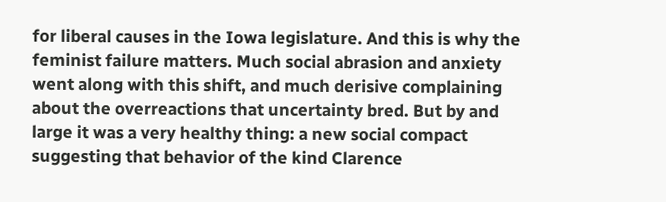for liberal causes in the Iowa legislature. And this is why the feminist failure matters. Much social abrasion and anxiety went along with this shift, and much derisive complaining about the overreactions that uncertainty bred. But by and large it was a very healthy thing: a new social compact suggesting that behavior of the kind Clarence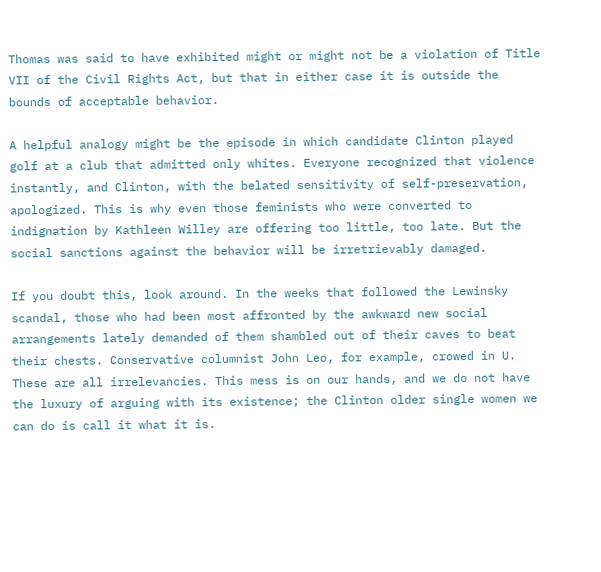Thomas was said to have exhibited might or might not be a violation of Title VII of the Civil Rights Act, but that in either case it is outside the bounds of acceptable behavior.

A helpful analogy might be the episode in which candidate Clinton played golf at a club that admitted only whites. Everyone recognized that violence instantly, and Clinton, with the belated sensitivity of self-preservation, apologized. This is why even those feminists who were converted to indignation by Kathleen Willey are offering too little, too late. But the social sanctions against the behavior will be irretrievably damaged.

If you doubt this, look around. In the weeks that followed the Lewinsky scandal, those who had been most affronted by the awkward new social arrangements lately demanded of them shambled out of their caves to beat their chests. Conservative columnist John Leo, for example, crowed in U. These are all irrelevancies. This mess is on our hands, and we do not have the luxury of arguing with its existence; the Clinton older single women we can do is call it what it is.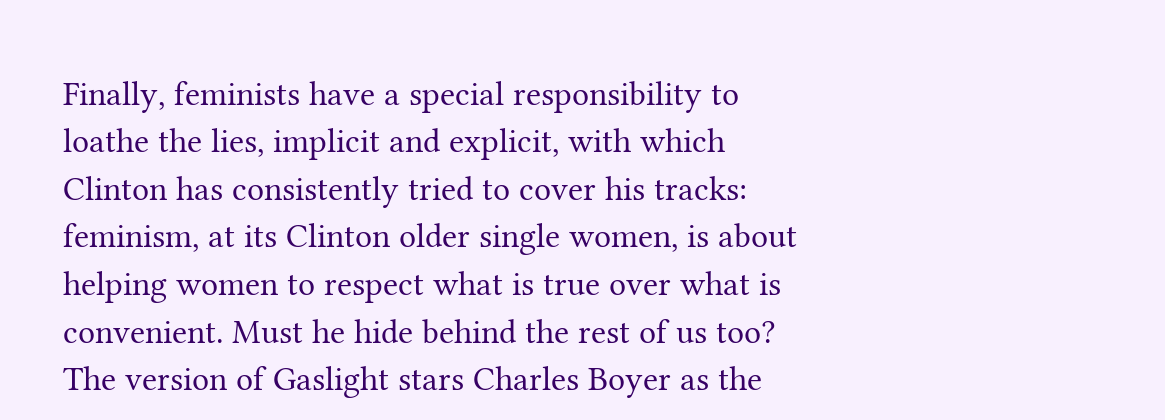Finally, feminists have a special responsibility to loathe the lies, implicit and explicit, with which Clinton has consistently tried to cover his tracks: feminism, at its Clinton older single women, is about helping women to respect what is true over what is convenient. Must he hide behind the rest of us too? The version of Gaslight stars Charles Boyer as the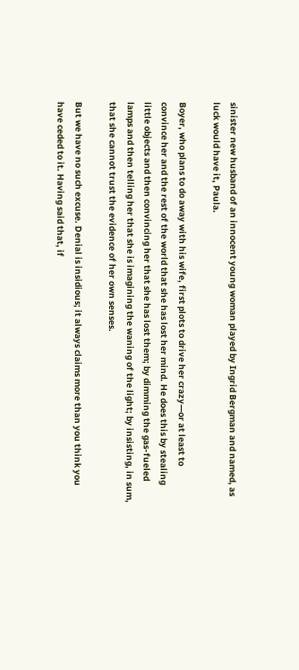sinister new husband of an innocent young woman played by Ingrid Bergman and named, as luck would have it, Paula.

Boyer, who plans to do away with his wife, first plots to drive her crazy—or at least to convince her and the rest of the world that she has lost her mind. He does this by stealing little objects and then convincing her that she has lost them; by dimming the gas-fueled lamps and then telling her that she is imagining the waning of the light; by insisting, in sum, that she cannot trust the evidence of her own senses.

But we have no such excuse. Denial is insidious; it always claims more than you think you have ceded to it. Having said that, if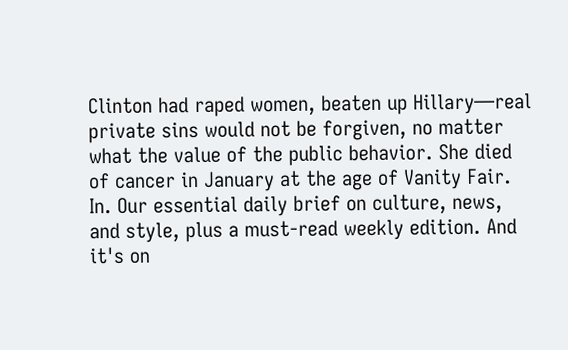Clinton had raped women, beaten up Hillary—real private sins would not be forgiven, no matter what the value of the public behavior. She died of cancer in January at the age of Vanity Fair. In. Our essential daily brief on culture, news, and style, plus a must-read weekly edition. And it's on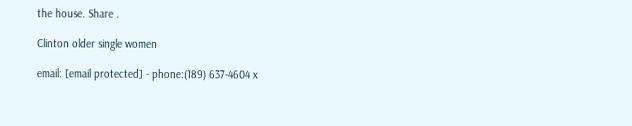the house. Share .

Clinton older single women

email: [email protected] - phone:(189) 637-4604 x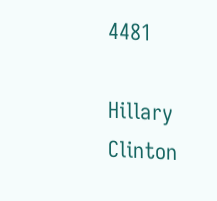4481

Hillary Clinton